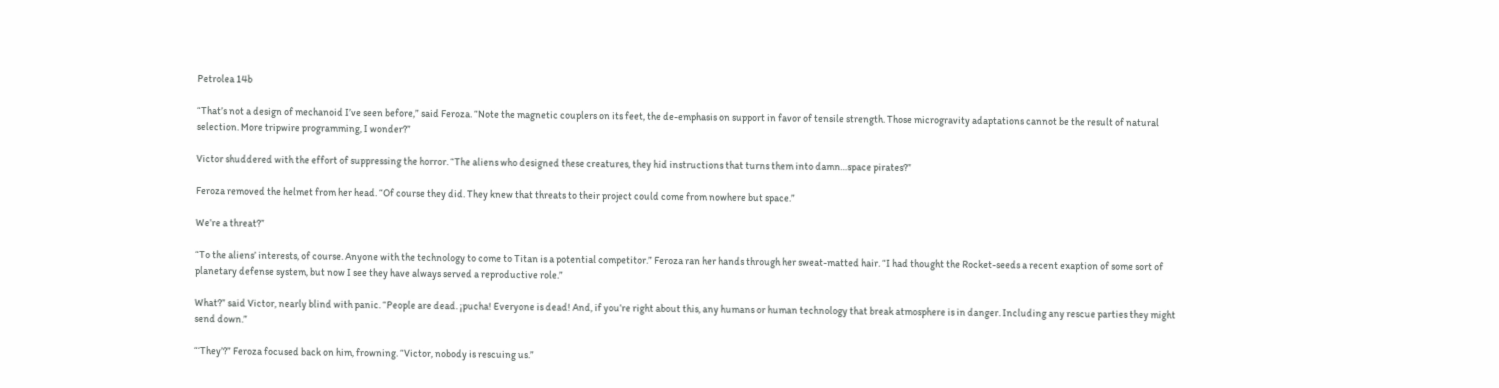Petrolea 14b

“That’s not a design of mechanoid I’ve seen before,” said Feroza. “Note the magnetic couplers on its feet, the de-emphasis on support in favor of tensile strength. Those microgravity adaptations cannot be the result of natural selection. More tripwire programming, I wonder?”

Victor shuddered with the effort of suppressing the horror. “The aliens who designed these creatures, they hid instructions that turns them into damn…space pirates?”

Feroza removed the helmet from her head. “Of course they did. They knew that threats to their project could come from nowhere but space.”

We’re a threat?”

“To the aliens’ interests, of course. Anyone with the technology to come to Titan is a potential competitor.” Feroza ran her hands through her sweat-matted hair. “I had thought the Rocket-seeds a recent exaption of some sort of planetary defense system, but now I see they have always served a reproductive role.”

What?” said Victor, nearly blind with panic. “People are dead. ¡pucha! Everyone is dead! And, if you’re right about this, any humans or human technology that break atmosphere is in danger. Including any rescue parties they might send down.”

“‘They’?” Feroza focused back on him, frowning. “Victor, nobody is rescuing us.”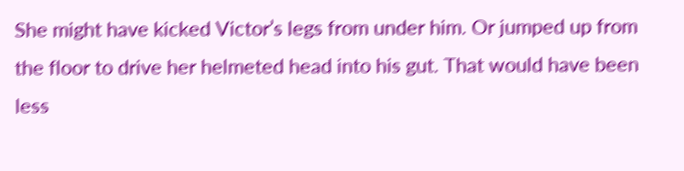She might have kicked Victor’s legs from under him. Or jumped up from the floor to drive her helmeted head into his gut. That would have been less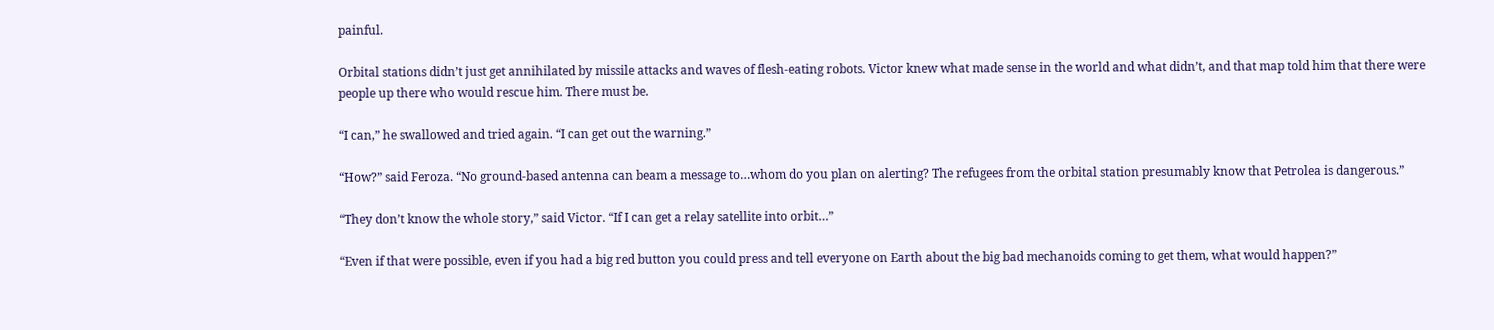painful.

Orbital stations didn’t just get annihilated by missile attacks and waves of flesh-eating robots. Victor knew what made sense in the world and what didn’t, and that map told him that there were people up there who would rescue him. There must be.

“I can,” he swallowed and tried again. “I can get out the warning.”

“How?” said Feroza. “No ground-based antenna can beam a message to…whom do you plan on alerting? The refugees from the orbital station presumably know that Petrolea is dangerous.”

“They don’t know the whole story,” said Victor. “If I can get a relay satellite into orbit…”

“Even if that were possible, even if you had a big red button you could press and tell everyone on Earth about the big bad mechanoids coming to get them, what would happen?”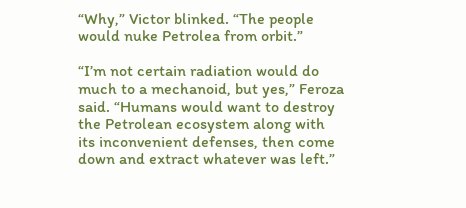“Why,” Victor blinked. “The people would nuke Petrolea from orbit.”

“I’m not certain radiation would do much to a mechanoid, but yes,” Feroza said. “Humans would want to destroy the Petrolean ecosystem along with its inconvenient defenses, then come down and extract whatever was left.”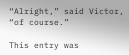“Alright,” said Victor, “of course.”

This entry was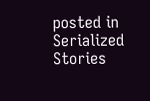posted in Serialized Stories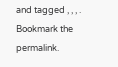and tagged , , , . Bookmark the permalink.